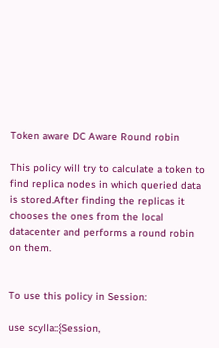Token aware DC Aware Round robin

This policy will try to calculate a token to find replica nodes in which queried data is stored.After finding the replicas it chooses the ones from the local datacenter and performs a round robin on them.


To use this policy in Session:

use scylla::{Session,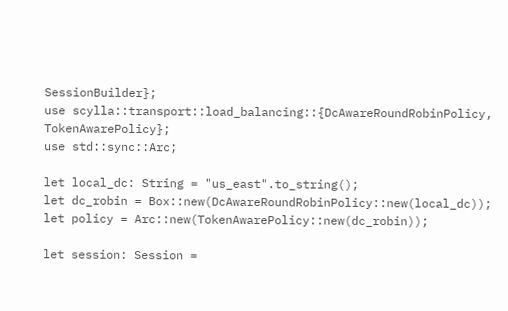SessionBuilder};
use scylla::transport::load_balancing::{DcAwareRoundRobinPolicy, TokenAwarePolicy};
use std::sync::Arc;

let local_dc: String = "us_east".to_string();
let dc_robin = Box::new(DcAwareRoundRobinPolicy::new(local_dc));
let policy = Arc::new(TokenAwarePolicy::new(dc_robin));

let session: Session =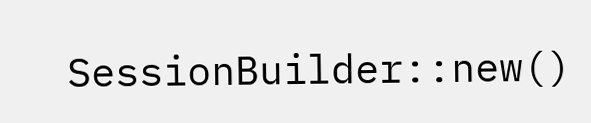SessionBuilder::new()